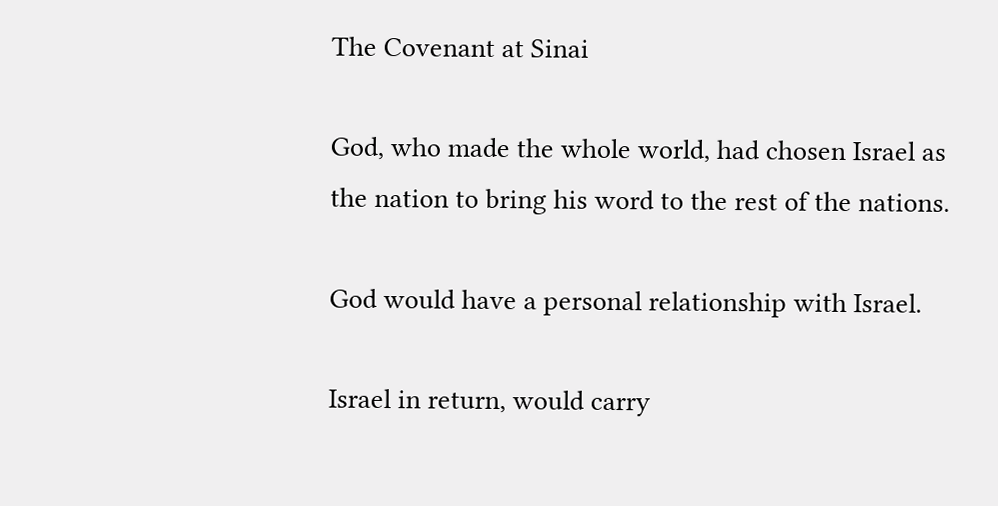The Covenant at Sinai

God, who made the whole world, had chosen Israel as the nation to bring his word to the rest of the nations.

God would have a personal relationship with Israel.

Israel in return, would carry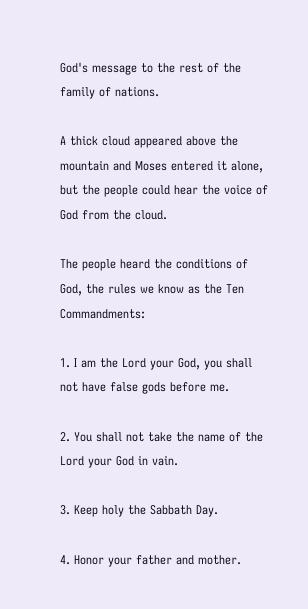God's message to the rest of the family of nations.

A thick cloud appeared above the mountain and Moses entered it alone, but the people could hear the voice of God from the cloud.

The people heard the conditions of God, the rules we know as the Ten Commandments:

1. I am the Lord your God, you shall not have false gods before me.

2. You shall not take the name of the Lord your God in vain.

3. Keep holy the Sabbath Day.

4. Honor your father and mother.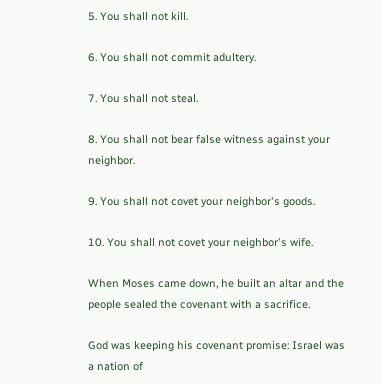5. You shall not kill.

6. You shall not commit adultery.

7. You shall not steal.

8. You shall not bear false witness against your neighbor.

9. You shall not covet your neighbor's goods.

10. You shall not covet your neighbor's wife.

When Moses came down, he built an altar and the people sealed the covenant with a sacrifice.

God was keeping his covenant promise: Israel was a nation of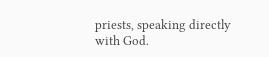priests, speaking directly with God.